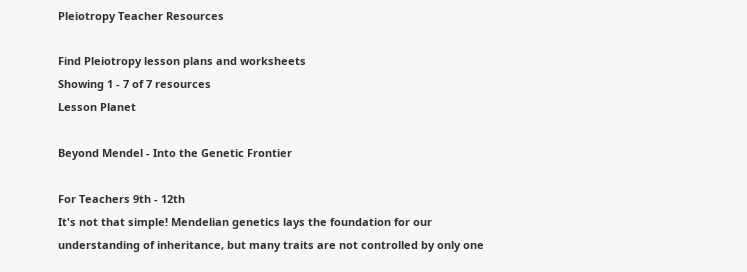Pleiotropy Teacher Resources

Find Pleiotropy lesson plans and worksheets
Showing 1 - 7 of 7 resources
Lesson Planet

Beyond Mendel - Into the Genetic Frontier

For Teachers 9th - 12th
It's not that simple! Mendelian genetics lays the foundation for our understanding of inheritance, but many traits are not controlled by only one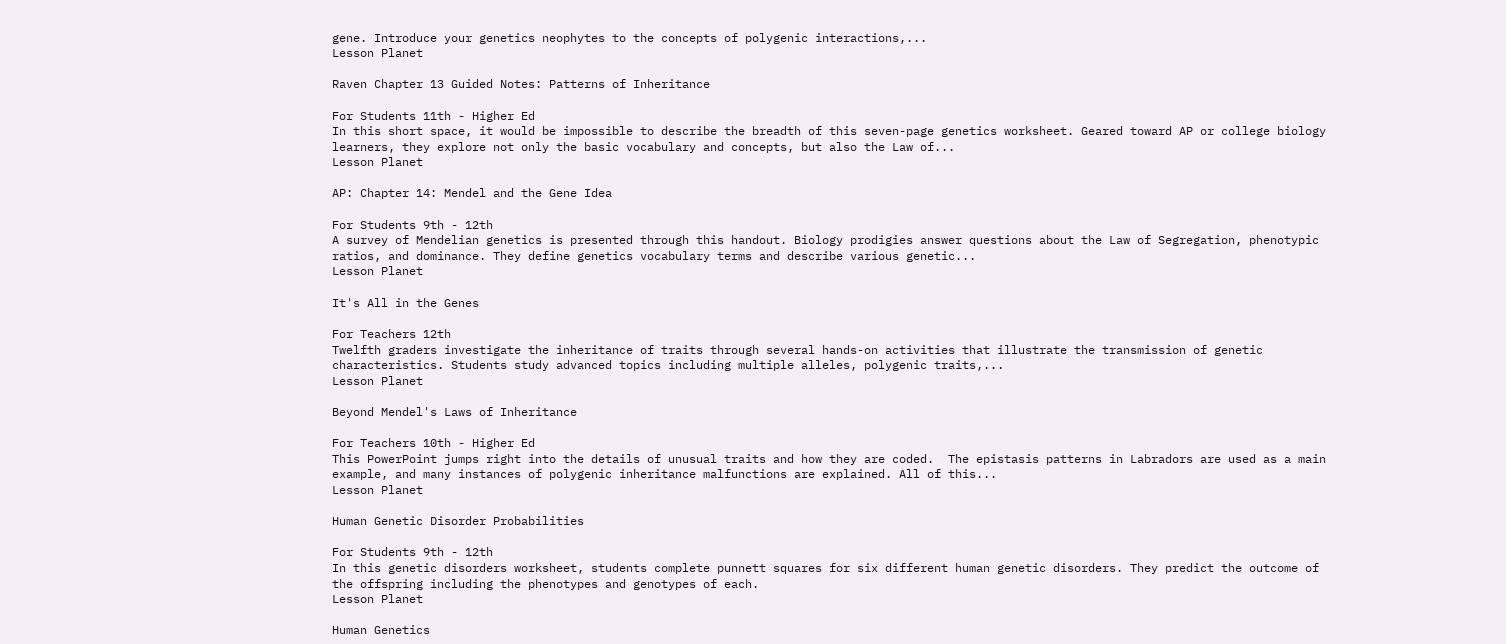gene. Introduce your genetics neophytes to the concepts of polygenic interactions,...
Lesson Planet

Raven Chapter 13 Guided Notes: Patterns of Inheritance

For Students 11th - Higher Ed
In this short space, it would be impossible to describe the breadth of this seven-page genetics worksheet. Geared toward AP or college biology learners, they explore not only the basic vocabulary and concepts, but also the Law of...
Lesson Planet

AP: Chapter 14: Mendel and the Gene Idea

For Students 9th - 12th
A survey of Mendelian genetics is presented through this handout. Biology prodigies answer questions about the Law of Segregation, phenotypic ratios, and dominance. They define genetics vocabulary terms and describe various genetic...
Lesson Planet

It's All in the Genes

For Teachers 12th
Twelfth graders investigate the inheritance of traits through several hands-on activities that illustrate the transmission of genetic characteristics. Students study advanced topics including multiple alleles, polygenic traits,...
Lesson Planet

Beyond Mendel's Laws of Inheritance

For Teachers 10th - Higher Ed
This PowerPoint jumps right into the details of unusual traits and how they are coded.  The epistasis patterns in Labradors are used as a main example, and many instances of polygenic inheritance malfunctions are explained. All of this...
Lesson Planet

Human Genetic Disorder Probabilities

For Students 9th - 12th
In this genetic disorders worksheet, students complete punnett squares for six different human genetic disorders. They predict the outcome of the offspring including the phenotypes and genotypes of each.
Lesson Planet

Human Genetics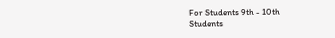For Students 9th - 10th
Students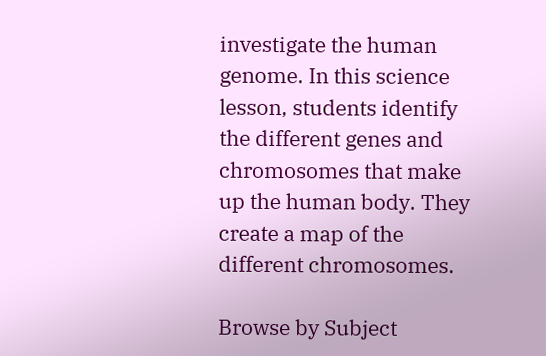investigate the human genome. In this science lesson, students identify the different genes and chromosomes that make up the human body. They create a map of the different chromosomes.

Browse by Subject